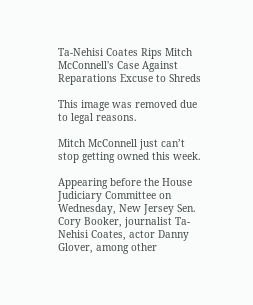Ta-Nehisi Coates Rips Mitch McConnell's Case Against Reparations Excuse to Shreds

This image was removed due to legal reasons.

Mitch McConnell just can’t stop getting owned this week.

Appearing before the House Judiciary Committee on Wednesday, New Jersey Sen. Cory Booker, journalist Ta-Nehisi Coates, actor Danny Glover, among other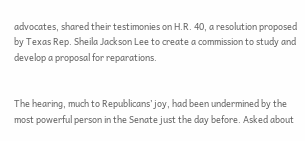advocates, shared their testimonies on H.R. 40, a resolution proposed by Texas Rep. Sheila Jackson Lee to create a commission to study and develop a proposal for reparations.


The hearing, much to Republicans’ joy, had been undermined by the most powerful person in the Senate just the day before. Asked about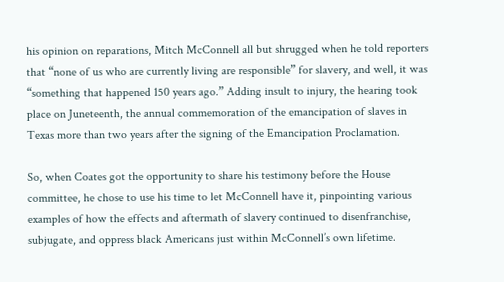his opinion on reparations, Mitch McConnell all but shrugged when he told reporters that “none of us who are currently living are responsible” for slavery, and well, it was “something that happened 150 years ago.” Adding insult to injury, the hearing took place on Juneteenth, the annual commemoration of the emancipation of slaves in Texas more than two years after the signing of the Emancipation Proclamation.

So, when Coates got the opportunity to share his testimony before the House committee, he chose to use his time to let McConnell have it, pinpointing various examples of how the effects and aftermath of slavery continued to disenfranchise, subjugate, and oppress black Americans just within McConnell’s own lifetime.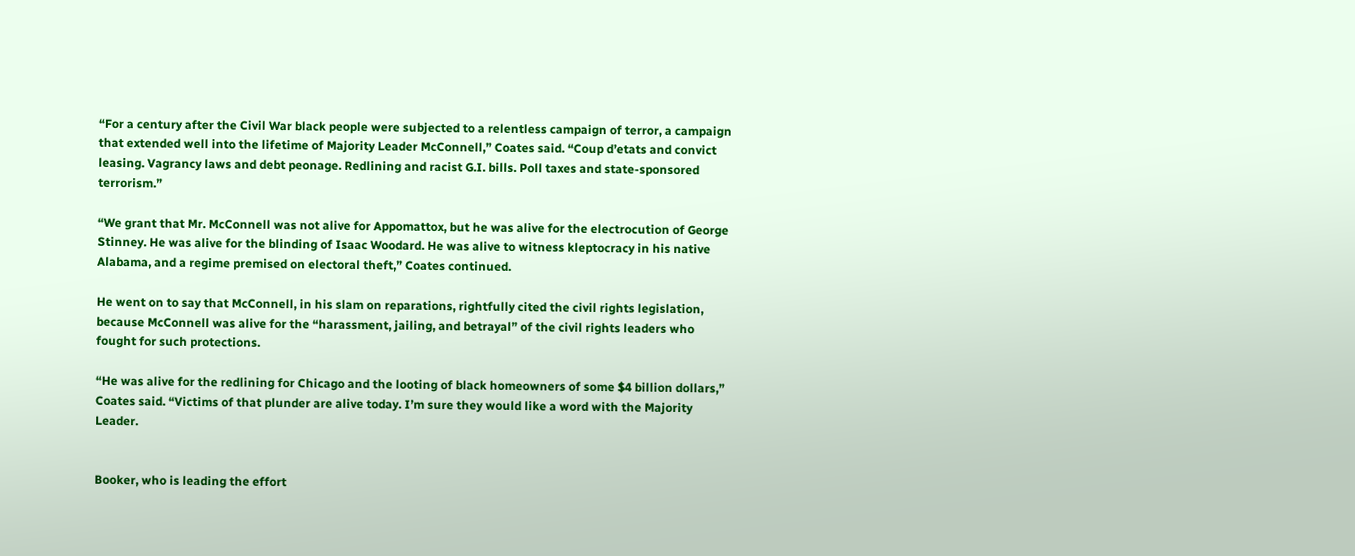“For a century after the Civil War black people were subjected to a relentless campaign of terror, a campaign that extended well into the lifetime of Majority Leader McConnell,” Coates said. “Coup d’etats and convict leasing. Vagrancy laws and debt peonage. Redlining and racist G.I. bills. Poll taxes and state-sponsored terrorism.”

“We grant that Mr. McConnell was not alive for Appomattox, but he was alive for the electrocution of George Stinney. He was alive for the blinding of Isaac Woodard. He was alive to witness kleptocracy in his native Alabama, and a regime premised on electoral theft,” Coates continued.

He went on to say that McConnell, in his slam on reparations, rightfully cited the civil rights legislation, because McConnell was alive for the “harassment, jailing, and betrayal” of the civil rights leaders who fought for such protections.

“He was alive for the redlining for Chicago and the looting of black homeowners of some $4 billion dollars,” Coates said. “Victims of that plunder are alive today. I’m sure they would like a word with the Majority Leader.


Booker, who is leading the effort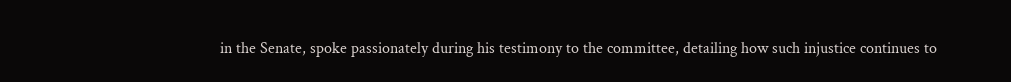in the Senate, spoke passionately during his testimony to the committee, detailing how such injustice continues to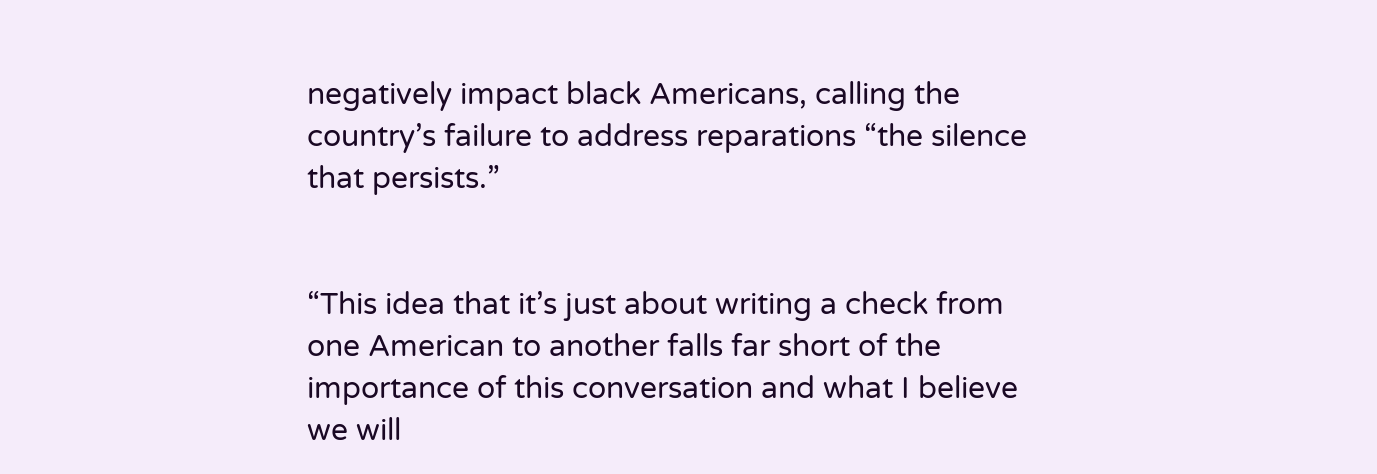negatively impact black Americans, calling the country’s failure to address reparations “the silence that persists.”


“This idea that it’s just about writing a check from one American to another falls far short of the importance of this conversation and what I believe we will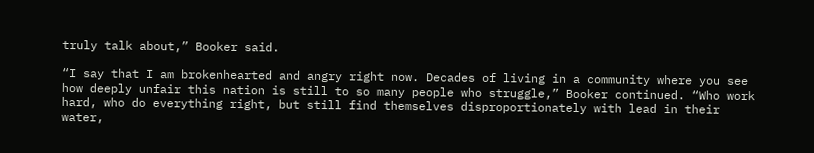truly talk about,” Booker said.

“I say that I am brokenhearted and angry right now. Decades of living in a community where you see how deeply unfair this nation is still to so many people who struggle,” Booker continued. “Who work hard, who do everything right, but still find themselves disproportionately with lead in their water,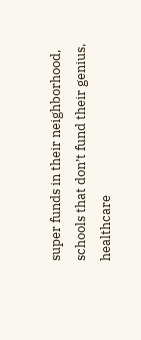super funds in their neighborhood, schools that don’t fund their genius, healthcare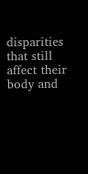disparities that still affect their body and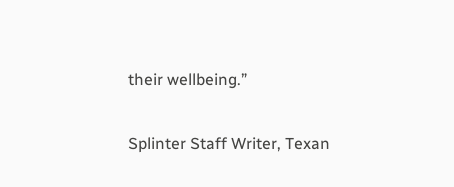their wellbeing.”

Splinter Staff Writer, Texan